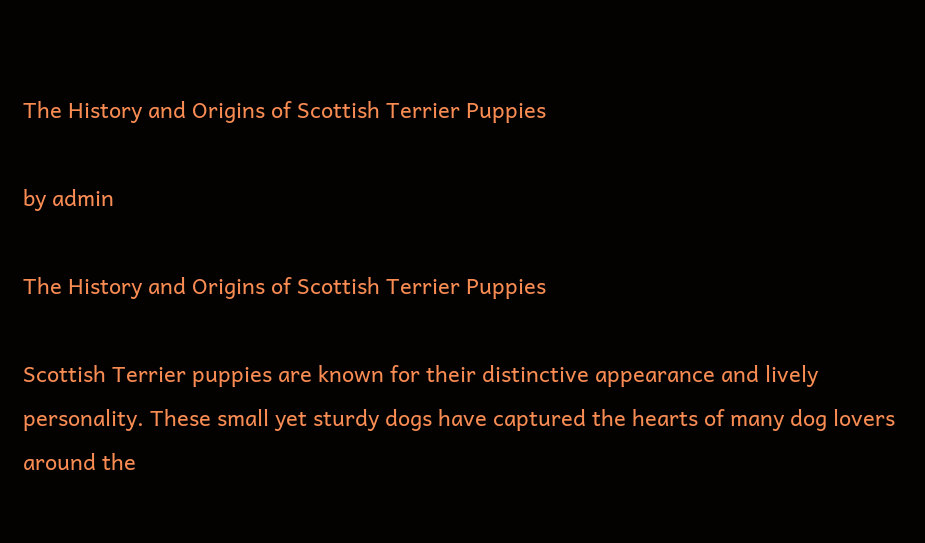The History and Origins of Scottish Terrier Puppies

by admin

The History and Origins of Scottish Terrier Puppies

Scottish Terrier puppies are known for their distinctive appearance and lively personality. These small yet sturdy dogs have captured the hearts of many dog lovers around the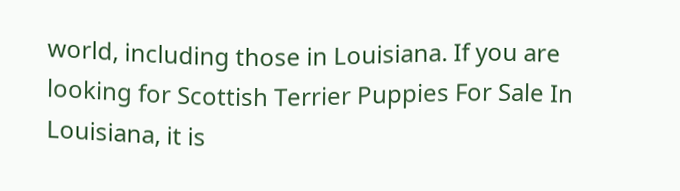world, including those in Louisiana. If you are looking for Scottish Terrier Puppies For Sale In Louisiana, it is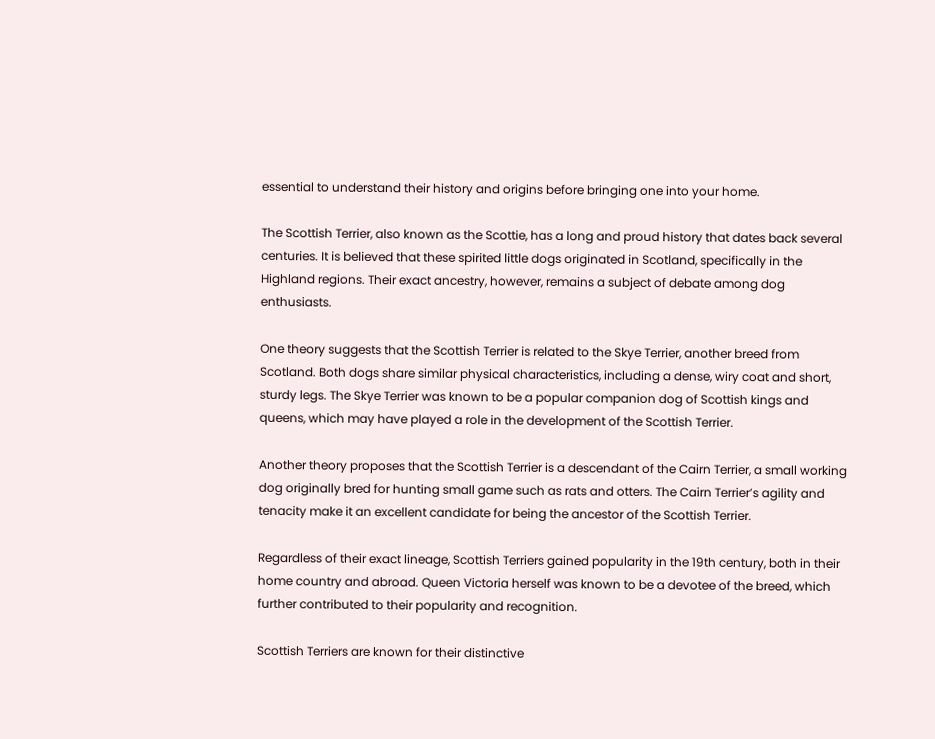essential to understand their history and origins before bringing one into your home.

The Scottish Terrier, also known as the Scottie, has a long and proud history that dates back several centuries. It is believed that these spirited little dogs originated in Scotland, specifically in the Highland regions. Their exact ancestry, however, remains a subject of debate among dog enthusiasts.

One theory suggests that the Scottish Terrier is related to the Skye Terrier, another breed from Scotland. Both dogs share similar physical characteristics, including a dense, wiry coat and short, sturdy legs. The Skye Terrier was known to be a popular companion dog of Scottish kings and queens, which may have played a role in the development of the Scottish Terrier.

Another theory proposes that the Scottish Terrier is a descendant of the Cairn Terrier, a small working dog originally bred for hunting small game such as rats and otters. The Cairn Terrier’s agility and tenacity make it an excellent candidate for being the ancestor of the Scottish Terrier.

Regardless of their exact lineage, Scottish Terriers gained popularity in the 19th century, both in their home country and abroad. Queen Victoria herself was known to be a devotee of the breed, which further contributed to their popularity and recognition.

Scottish Terriers are known for their distinctive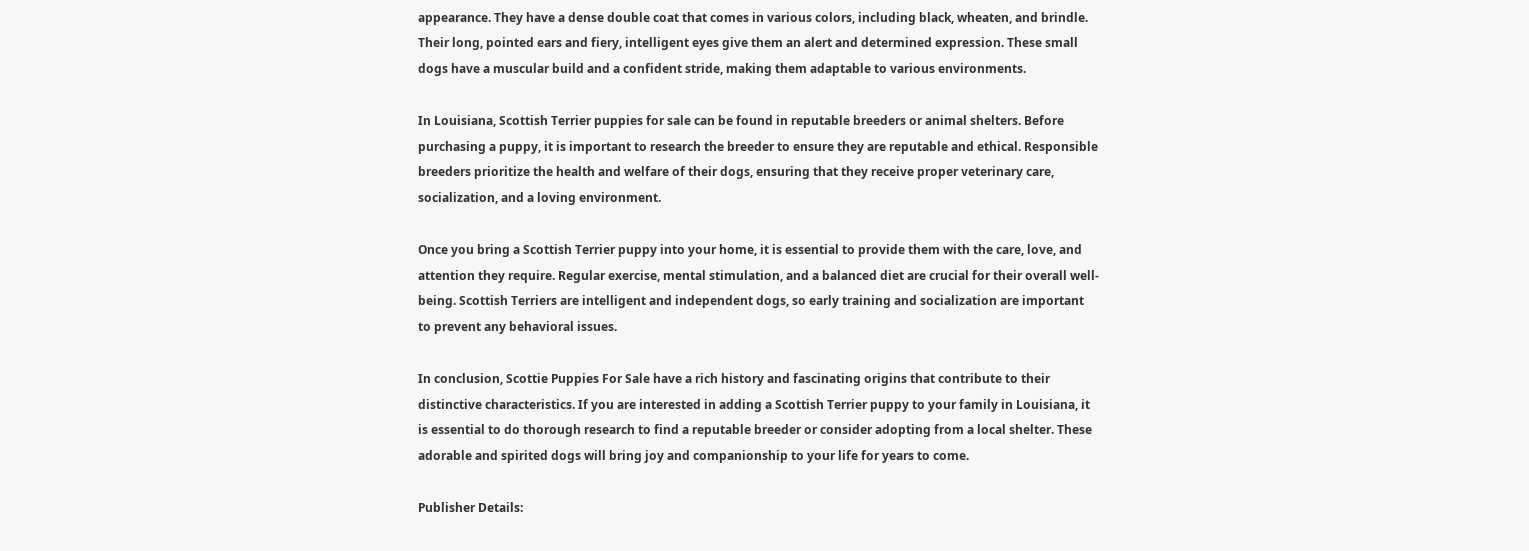appearance. They have a dense double coat that comes in various colors, including black, wheaten, and brindle. Their long, pointed ears and fiery, intelligent eyes give them an alert and determined expression. These small dogs have a muscular build and a confident stride, making them adaptable to various environments.

In Louisiana, Scottish Terrier puppies for sale can be found in reputable breeders or animal shelters. Before purchasing a puppy, it is important to research the breeder to ensure they are reputable and ethical. Responsible breeders prioritize the health and welfare of their dogs, ensuring that they receive proper veterinary care, socialization, and a loving environment.

Once you bring a Scottish Terrier puppy into your home, it is essential to provide them with the care, love, and attention they require. Regular exercise, mental stimulation, and a balanced diet are crucial for their overall well-being. Scottish Terriers are intelligent and independent dogs, so early training and socialization are important to prevent any behavioral issues.

In conclusion, Scottie Puppies For Sale have a rich history and fascinating origins that contribute to their distinctive characteristics. If you are interested in adding a Scottish Terrier puppy to your family in Louisiana, it is essential to do thorough research to find a reputable breeder or consider adopting from a local shelter. These adorable and spirited dogs will bring joy and companionship to your life for years to come.

Publisher Details: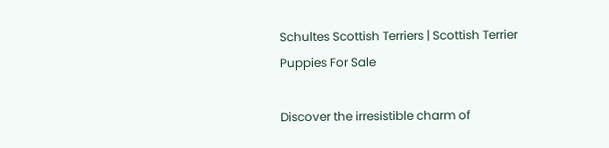Schultes Scottish Terriers | Scottish Terrier Puppies For Sale

Discover the irresistible charm of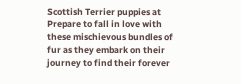Scottish Terrier puppies at Prepare to fall in love with these mischievous bundles of fur as they embark on their journey to find their forever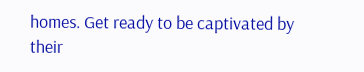homes. Get ready to be captivated by their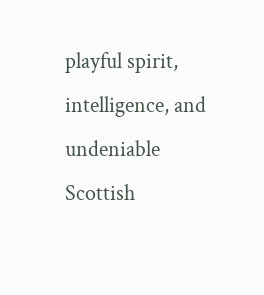playful spirit, intelligence, and undeniable Scottish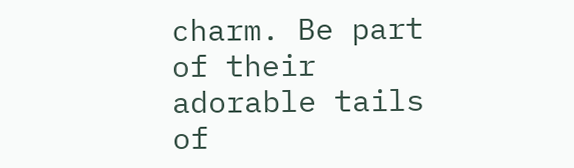charm. Be part of their adorable tails of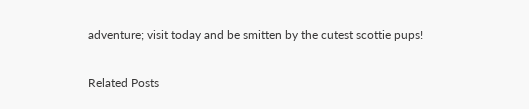adventure; visit today and be smitten by the cutest scottie pups!

Related Posts